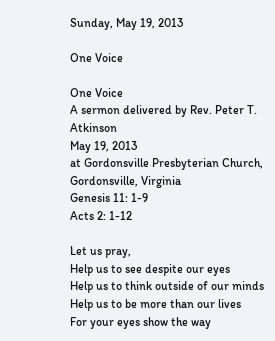Sunday, May 19, 2013

One Voice

One Voice
A sermon delivered by Rev. Peter T. Atkinson
May 19, 2013
at Gordonsville Presbyterian Church, Gordonsville, Virginia
Genesis 11: 1-9
Acts 2: 1-12

Let us pray,
Help us to see despite our eyes
Help us to think outside of our minds
Help us to be more than our lives
For your eyes show the way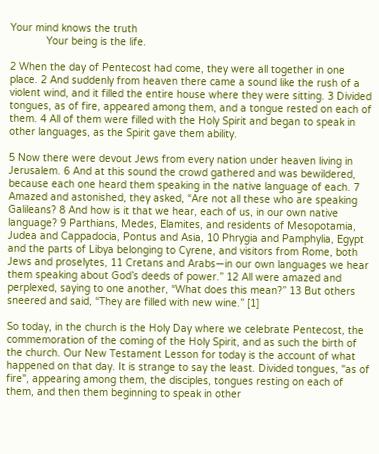Your mind knows the truth
            Your being is the life.

2 When the day of Pentecost had come, they were all together in one place. 2 And suddenly from heaven there came a sound like the rush of a violent wind, and it filled the entire house where they were sitting. 3 Divided tongues, as of fire, appeared among them, and a tongue rested on each of them. 4 All of them were filled with the Holy Spirit and began to speak in other languages, as the Spirit gave them ability.

5 Now there were devout Jews from every nation under heaven living in Jerusalem. 6 And at this sound the crowd gathered and was bewildered, because each one heard them speaking in the native language of each. 7 Amazed and astonished, they asked, “Are not all these who are speaking Galileans? 8 And how is it that we hear, each of us, in our own native language? 9 Parthians, Medes, Elamites, and residents of Mesopotamia, Judea and Cappadocia, Pontus and Asia, 10 Phrygia and Pamphylia, Egypt and the parts of Libya belonging to Cyrene, and visitors from Rome, both Jews and proselytes, 11 Cretans and Arabs—in our own languages we hear them speaking about God’s deeds of power.” 12 All were amazed and perplexed, saying to one another, “What does this mean?” 13 But others sneered and said, “They are filled with new wine.” [1]

So today, in the church is the Holy Day where we celebrate Pentecost, the commemoration of the coming of the Holy Spirit, and as such the birth of the church. Our New Testament Lesson for today is the account of what happened on that day. It is strange to say the least. Divided tongues, "as of fire", appearing among them, the disciples, tongues resting on each of them, and then them beginning to speak in other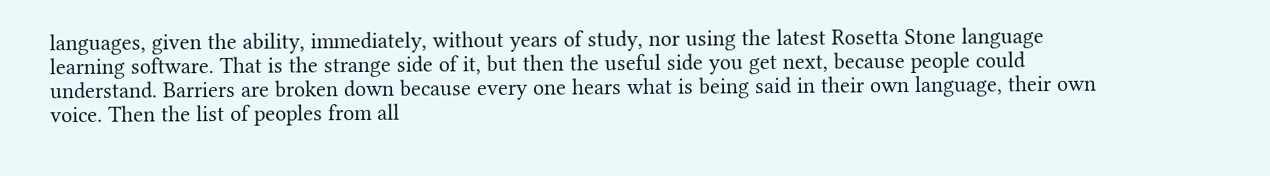languages, given the ability, immediately, without years of study, nor using the latest Rosetta Stone language learning software. That is the strange side of it, but then the useful side you get next, because people could understand. Barriers are broken down because every one hears what is being said in their own language, their own voice. Then the list of peoples from all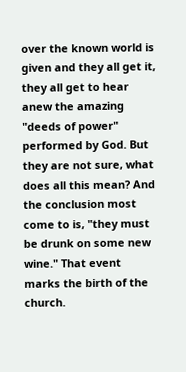over the known world is given and they all get it, they all get to hear anew the amazing "deeds of power" performed by God. But they are not sure, what does all this mean? And the conclusion most come to is, "they must be drunk on some new wine." That event marks the birth of the church.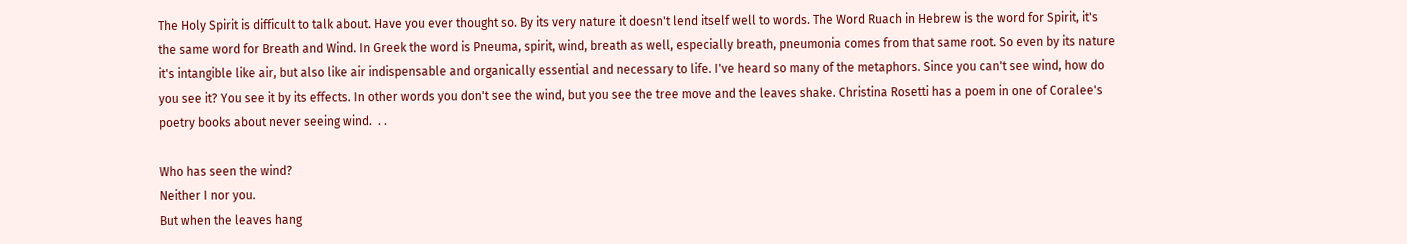The Holy Spirit is difficult to talk about. Have you ever thought so. By its very nature it doesn't lend itself well to words. The Word Ruach in Hebrew is the word for Spirit, it's the same word for Breath and Wind. In Greek the word is Pneuma, spirit, wind, breath as well, especially breath, pneumonia comes from that same root. So even by its nature it's intangible like air, but also like air indispensable and organically essential and necessary to life. I've heard so many of the metaphors. Since you can't see wind, how do you see it? You see it by its effects. In other words you don't see the wind, but you see the tree move and the leaves shake. Christina Rosetti has a poem in one of Coralee's poetry books about never seeing wind.  . .

Who has seen the wind?
Neither I nor you.
But when the leaves hang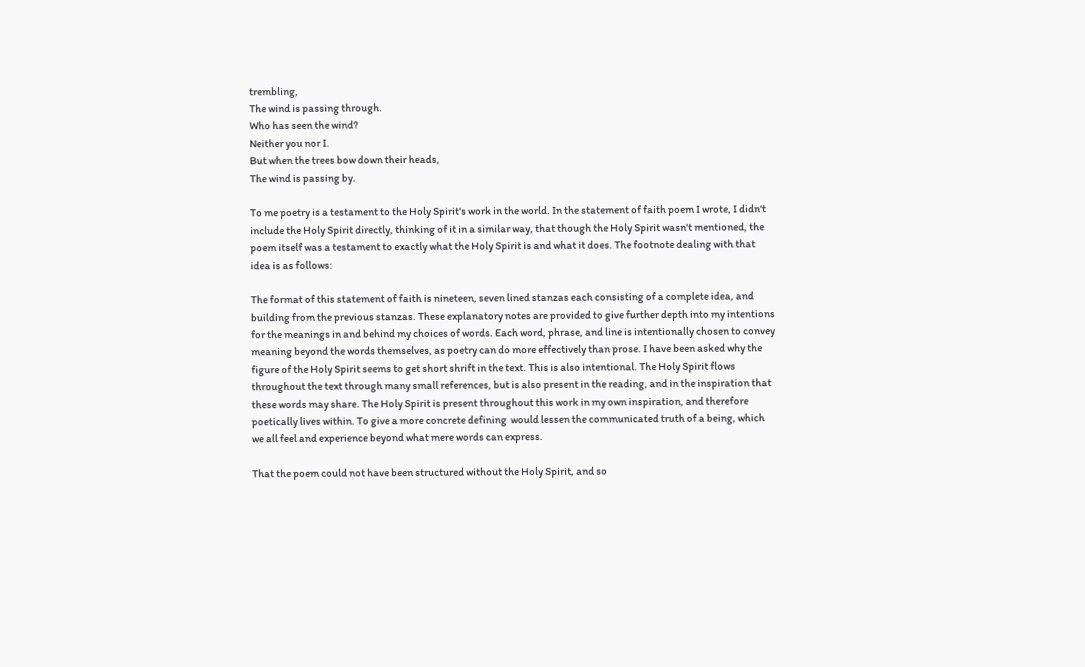trembling,
The wind is passing through.
Who has seen the wind?
Neither you nor I.
But when the trees bow down their heads,
The wind is passing by.

To me poetry is a testament to the Holy Spirit's work in the world. In the statement of faith poem I wrote, I didn't include the Holy Spirit directly, thinking of it in a similar way, that though the Holy Spirit wasn't mentioned, the poem itself was a testament to exactly what the Holy Spirit is and what it does. The footnote dealing with that idea is as follows:

The format of this statement of faith is nineteen, seven lined stanzas each consisting of a complete idea, and building from the previous stanzas. These explanatory notes are provided to give further depth into my intentions for the meanings in and behind my choices of words. Each word, phrase, and line is intentionally chosen to convey meaning beyond the words themselves, as poetry can do more effectively than prose. I have been asked why the figure of the Holy Spirit seems to get short shrift in the text. This is also intentional. The Holy Spirit flows throughout the text through many small references, but is also present in the reading, and in the inspiration that these words may share. The Holy Spirit is present throughout this work in my own inspiration, and therefore poetically lives within. To give a more concrete defining  would lessen the communicated truth of a being, which we all feel and experience beyond what mere words can express.

That the poem could not have been structured without the Holy Spirit, and so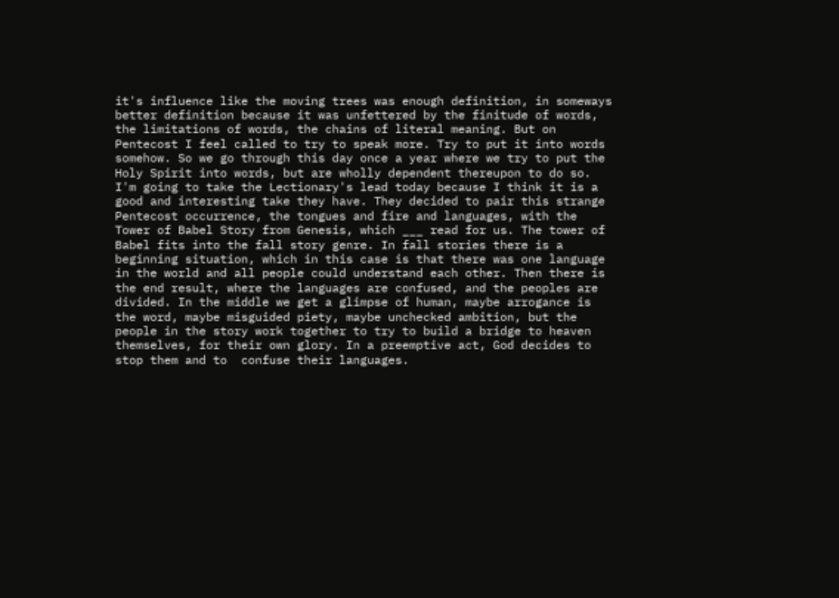it's influence like the moving trees was enough definition, in someways better definition because it was unfettered by the finitude of words, the limitations of words, the chains of literal meaning. But on Pentecost I feel called to try to speak more. Try to put it into words somehow. So we go through this day once a year where we try to put the Holy Spirit into words, but are wholly dependent thereupon to do so.
I'm going to take the Lectionary's lead today because I think it is a good and interesting take they have. They decided to pair this strange Pentecost occurrence, the tongues and fire and languages, with the Tower of Babel Story from Genesis, which ___ read for us. The tower of Babel fits into the fall story genre. In fall stories there is a beginning situation, which in this case is that there was one language in the world and all people could understand each other. Then there is the end result, where the languages are confused, and the peoples are divided. In the middle we get a glimpse of human, maybe arrogance is the word, maybe misguided piety, maybe unchecked ambition, but the people in the story work together to try to build a bridge to heaven themselves, for their own glory. In a preemptive act, God decides to stop them and to  confuse their languages.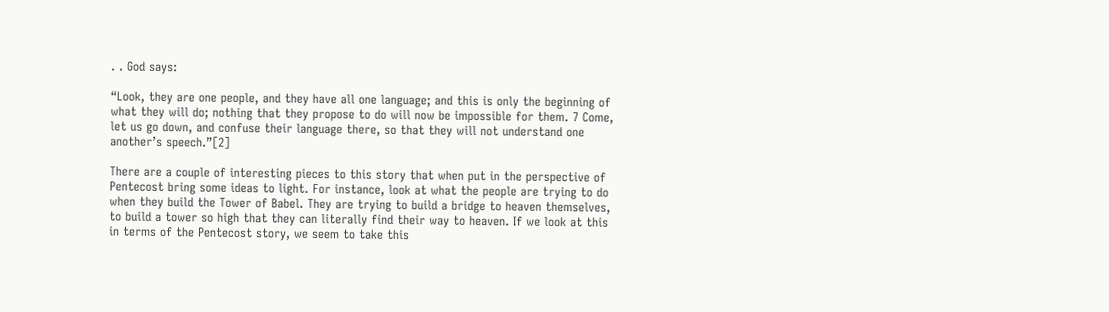. . God says:

“Look, they are one people, and they have all one language; and this is only the beginning of what they will do; nothing that they propose to do will now be impossible for them. 7 Come, let us go down, and confuse their language there, so that they will not understand one another’s speech.”[2]

There are a couple of interesting pieces to this story that when put in the perspective of Pentecost bring some ideas to light. For instance, look at what the people are trying to do when they build the Tower of Babel. They are trying to build a bridge to heaven themselves, to build a tower so high that they can literally find their way to heaven. If we look at this in terms of the Pentecost story, we seem to take this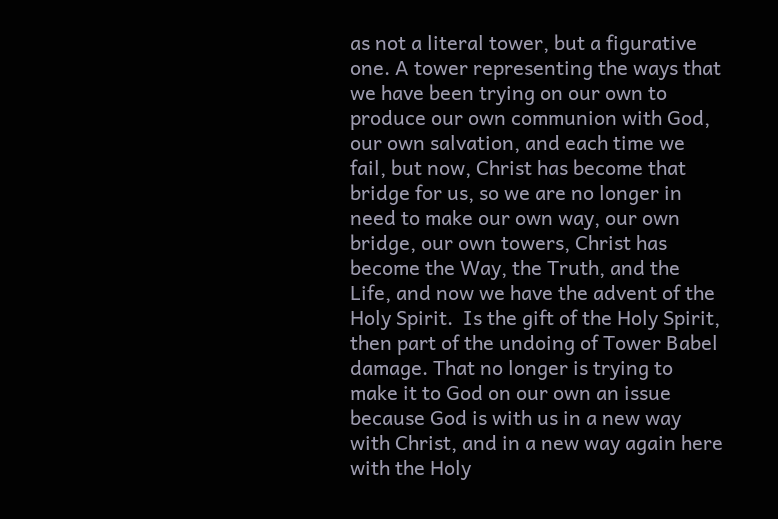as not a literal tower, but a figurative one. A tower representing the ways that we have been trying on our own to produce our own communion with God, our own salvation, and each time we fail, but now, Christ has become that bridge for us, so we are no longer in need to make our own way, our own bridge, our own towers, Christ has become the Way, the Truth, and the Life, and now we have the advent of the Holy Spirit.  Is the gift of the Holy Spirit, then part of the undoing of Tower Babel damage. That no longer is trying to make it to God on our own an issue because God is with us in a new way with Christ, and in a new way again here with the Holy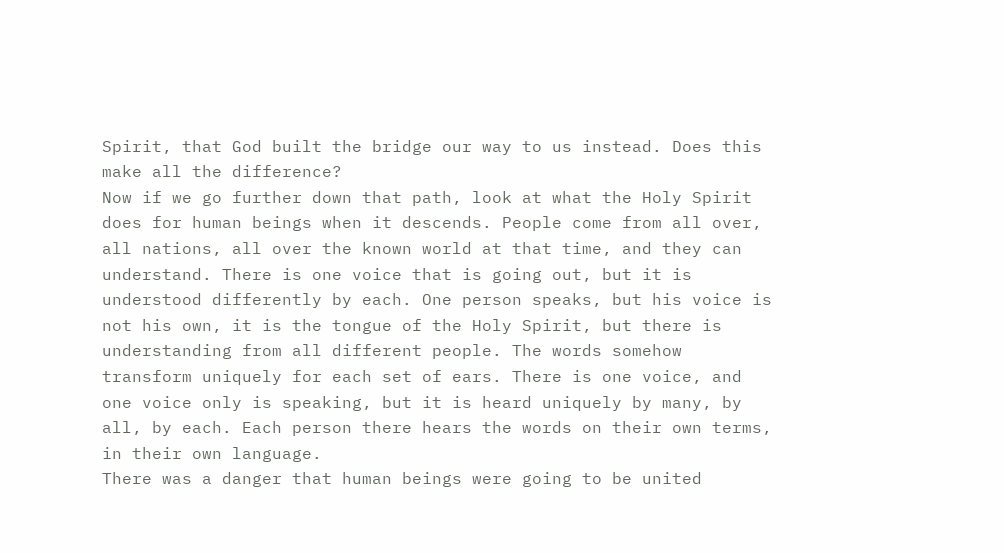Spirit, that God built the bridge our way to us instead. Does this make all the difference?
Now if we go further down that path, look at what the Holy Spirit does for human beings when it descends. People come from all over, all nations, all over the known world at that time, and they can understand. There is one voice that is going out, but it is understood differently by each. One person speaks, but his voice is not his own, it is the tongue of the Holy Spirit, but there is understanding from all different people. The words somehow transform uniquely for each set of ears. There is one voice, and one voice only is speaking, but it is heard uniquely by many, by all, by each. Each person there hears the words on their own terms, in their own language.
There was a danger that human beings were going to be united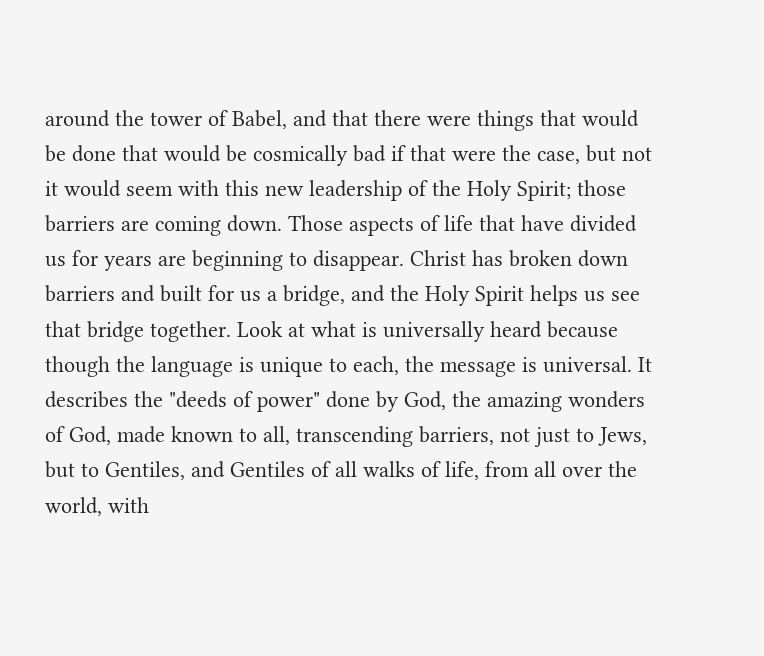around the tower of Babel, and that there were things that would be done that would be cosmically bad if that were the case, but not it would seem with this new leadership of the Holy Spirit; those barriers are coming down. Those aspects of life that have divided us for years are beginning to disappear. Christ has broken down barriers and built for us a bridge, and the Holy Spirit helps us see that bridge together. Look at what is universally heard because though the language is unique to each, the message is universal. It describes the "deeds of power" done by God, the amazing wonders of God, made known to all, transcending barriers, not just to Jews, but to Gentiles, and Gentiles of all walks of life, from all over the world, with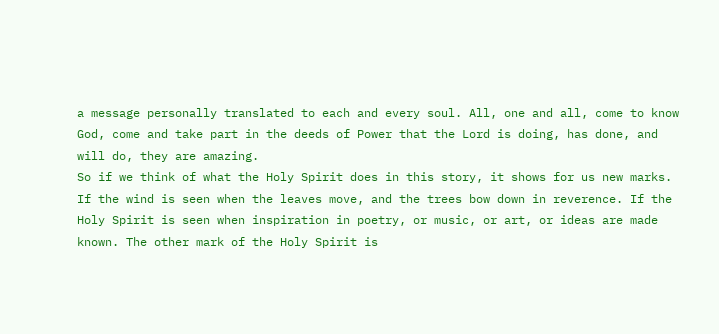a message personally translated to each and every soul. All, one and all, come to know God, come and take part in the deeds of Power that the Lord is doing, has done, and will do, they are amazing.
So if we think of what the Holy Spirit does in this story, it shows for us new marks. If the wind is seen when the leaves move, and the trees bow down in reverence. If the Holy Spirit is seen when inspiration in poetry, or music, or art, or ideas are made known. The other mark of the Holy Spirit is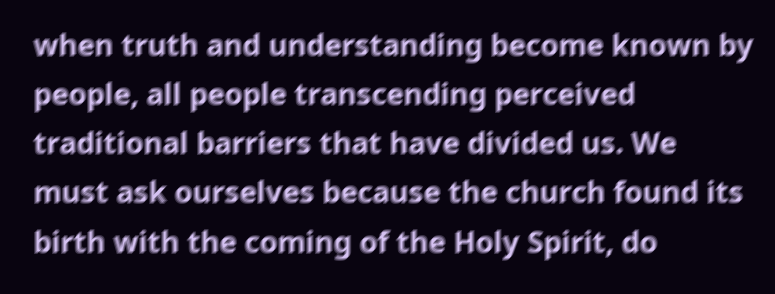when truth and understanding become known by people, all people transcending perceived traditional barriers that have divided us. We must ask ourselves because the church found its birth with the coming of the Holy Spirit, do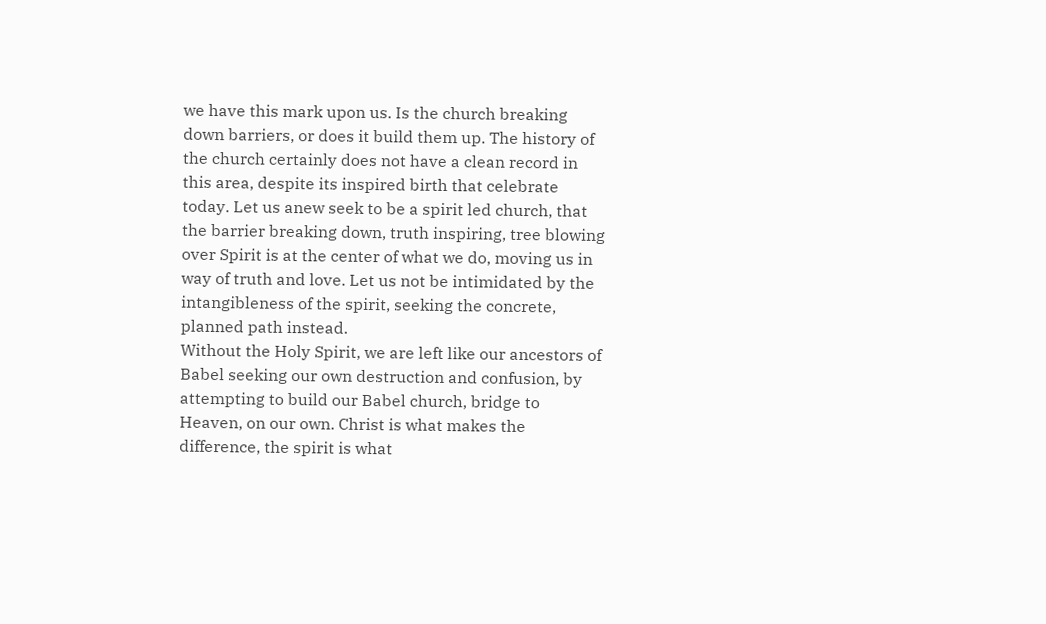we have this mark upon us. Is the church breaking down barriers, or does it build them up. The history of the church certainly does not have a clean record in this area, despite its inspired birth that celebrate today. Let us anew seek to be a spirit led church, that the barrier breaking down, truth inspiring, tree blowing over Spirit is at the center of what we do, moving us in way of truth and love. Let us not be intimidated by the intangibleness of the spirit, seeking the concrete, planned path instead.
Without the Holy Spirit, we are left like our ancestors of Babel seeking our own destruction and confusion, by attempting to build our Babel church, bridge to Heaven, on our own. Christ is what makes the difference, the spirit is what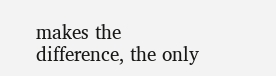makes the difference, the only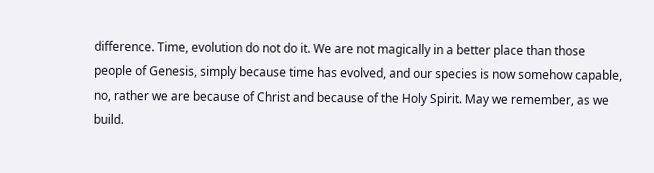difference. Time, evolution do not do it. We are not magically in a better place than those people of Genesis, simply because time has evolved, and our species is now somehow capable, no, rather we are because of Christ and because of the Holy Spirit. May we remember, as we build.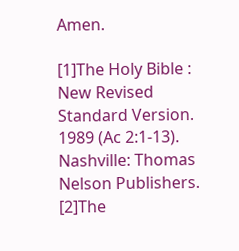Amen.

[1]The Holy Bible : New Revised Standard Version. 1989 (Ac 2:1-13). Nashville: Thomas Nelson Publishers.
[2]The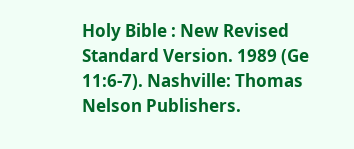Holy Bible : New Revised Standard Version. 1989 (Ge 11:6-7). Nashville: Thomas Nelson Publishers.